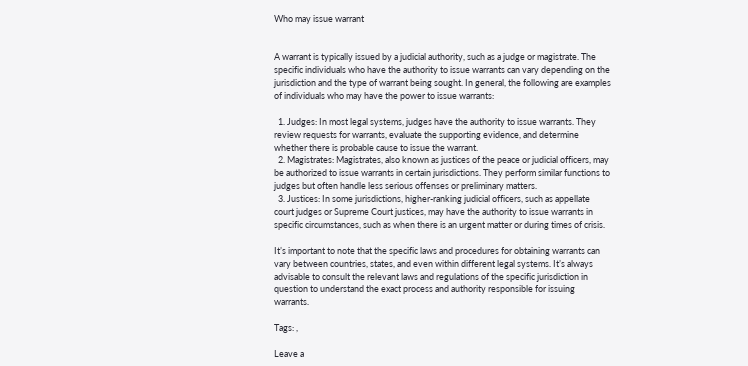Who may issue warrant


A warrant is typically issued by a judicial authority, such as a judge or magistrate. The specific individuals who have the authority to issue warrants can vary depending on the jurisdiction and the type of warrant being sought. In general, the following are examples of individuals who may have the power to issue warrants:

  1. Judges: In most legal systems, judges have the authority to issue warrants. They review requests for warrants, evaluate the supporting evidence, and determine whether there is probable cause to issue the warrant.
  2. Magistrates: Magistrates, also known as justices of the peace or judicial officers, may be authorized to issue warrants in certain jurisdictions. They perform similar functions to judges but often handle less serious offenses or preliminary matters.
  3. Justices: In some jurisdictions, higher-ranking judicial officers, such as appellate court judges or Supreme Court justices, may have the authority to issue warrants in specific circumstances, such as when there is an urgent matter or during times of crisis.

It’s important to note that the specific laws and procedures for obtaining warrants can vary between countries, states, and even within different legal systems. It’s always advisable to consult the relevant laws and regulations of the specific jurisdiction in question to understand the exact process and authority responsible for issuing warrants.

Tags: ,

Leave a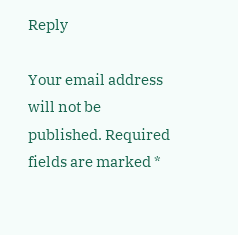Reply

Your email address will not be published. Required fields are marked *